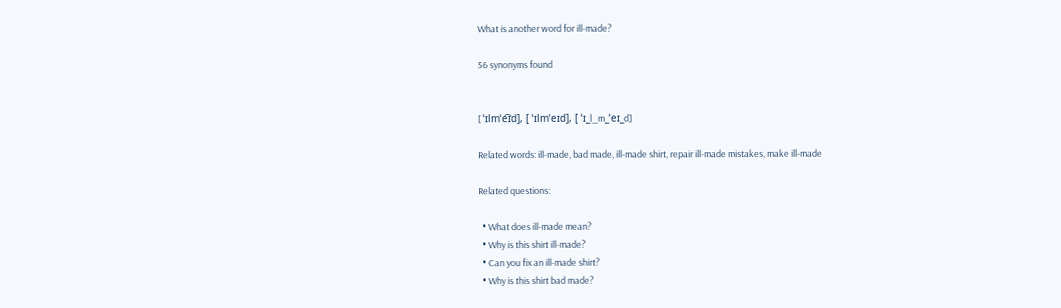What is another word for ill-made?

56 synonyms found


[ ˈɪlmˈe͡ɪd], [ ˈɪlmˈeɪd], [ ˈɪ_l_m_ˈeɪ_d]

Related words: ill-made, bad made, ill-made shirt, repair ill-made mistakes, make ill-made

Related questions:

  • What does ill-made mean?
  • Why is this shirt ill-made?
  • Can you fix an ill-made shirt?
  • Why is this shirt bad made?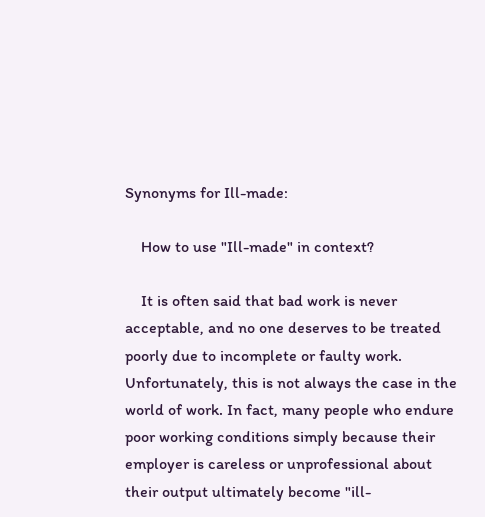Synonyms for Ill-made:

    How to use "Ill-made" in context?

    It is often said that bad work is never acceptable, and no one deserves to be treated poorly due to incomplete or faulty work. Unfortunately, this is not always the case in the world of work. In fact, many people who endure poor working conditions simply because their employer is careless or unprofessional about their output ultimately become "ill-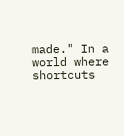made." In a world where shortcuts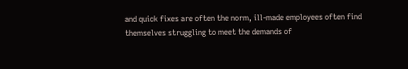and quick fixes are often the norm, ill-made employees often find themselves struggling to meet the demands of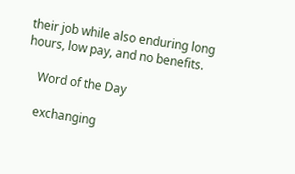their job while also enduring long hours, low pay, and no benefits.

    Word of the Day

    exchanging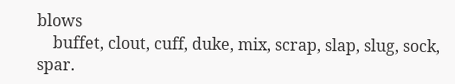blows
    buffet, clout, cuff, duke, mix, scrap, slap, slug, sock, spar.